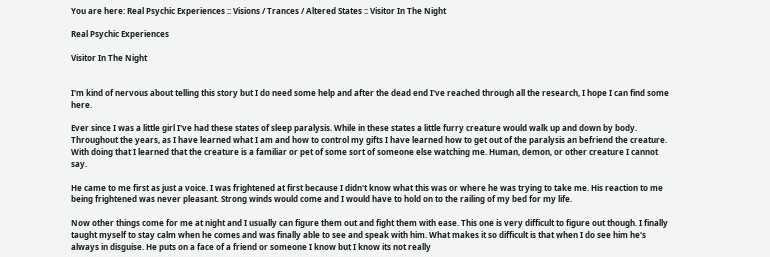You are here: Real Psychic Experiences :: Visions / Trances / Altered States :: Visitor In The Night

Real Psychic Experiences

Visitor In The Night


I'm kind of nervous about telling this story but I do need some help and after the dead end I've reached through all the research, I hope I can find some here.

Ever since I was a little girl I've had these states of sleep paralysis. While in these states a little furry creature would walk up and down by body. Throughout the years, as I have learned what I am and how to control my gifts I have learned how to get out of the paralysis an befriend the creature. With doing that I learned that the creature is a familiar or pet of some sort of someone else watching me. Human, demon, or other creature I cannot say.

He came to me first as just a voice. I was frightened at first because I didn't know what this was or where he was trying to take me. His reaction to me being frightened was never pleasant. Strong winds would come and I would have to hold on to the railing of my bed for my life.

Now other things come for me at night and I usually can figure them out and fight them with ease. This one is very difficult to figure out though. I finally taught myself to stay calm when he comes and was finally able to see and speak with him. What makes it so difficult is that when I do see him he's always in disguise. He puts on a face of a friend or someone I know but I know its not really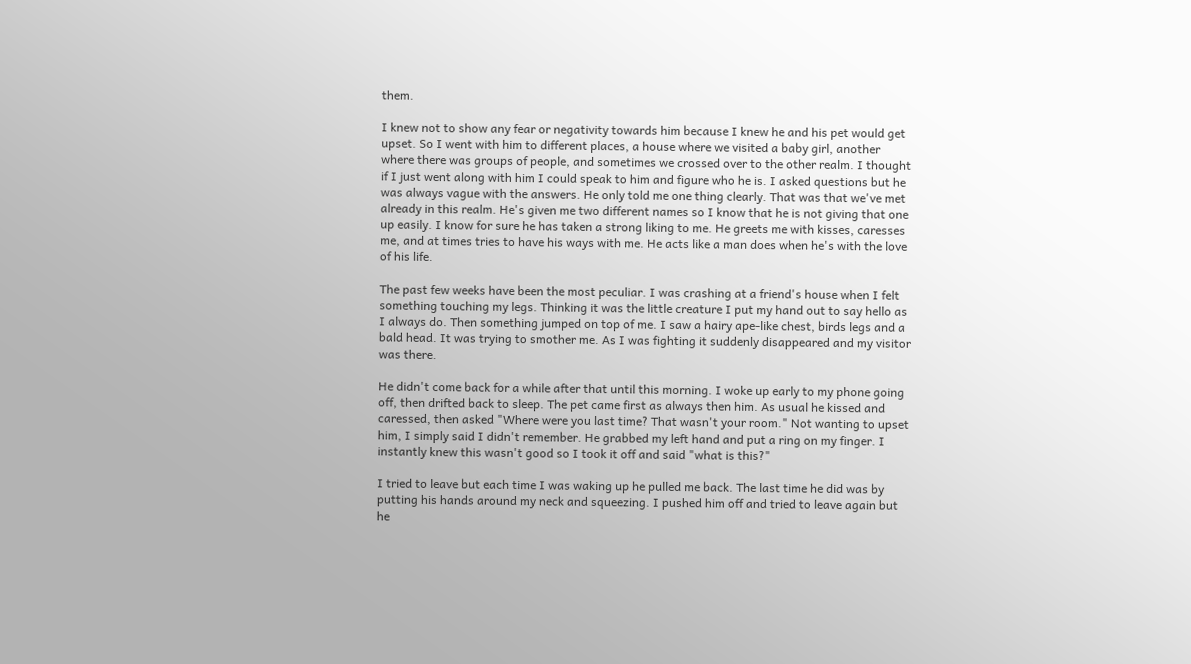them.

I knew not to show any fear or negativity towards him because I knew he and his pet would get upset. So I went with him to different places, a house where we visited a baby girl, another where there was groups of people, and sometimes we crossed over to the other realm. I thought if I just went along with him I could speak to him and figure who he is. I asked questions but he was always vague with the answers. He only told me one thing clearly. That was that we've met already in this realm. He's given me two different names so I know that he is not giving that one up easily. I know for sure he has taken a strong liking to me. He greets me with kisses, caresses me, and at times tries to have his ways with me. He acts like a man does when he's with the love of his life.

The past few weeks have been the most peculiar. I was crashing at a friend's house when I felt something touching my legs. Thinking it was the little creature I put my hand out to say hello as I always do. Then something jumped on top of me. I saw a hairy ape-like chest, birds legs and a bald head. It was trying to smother me. As I was fighting it suddenly disappeared and my visitor was there.

He didn't come back for a while after that until this morning. I woke up early to my phone going off, then drifted back to sleep. The pet came first as always then him. As usual he kissed and caressed, then asked "Where were you last time? That wasn't your room." Not wanting to upset him, I simply said I didn't remember. He grabbed my left hand and put a ring on my finger. I instantly knew this wasn't good so I took it off and said "what is this?"

I tried to leave but each time I was waking up he pulled me back. The last time he did was by putting his hands around my neck and squeezing. I pushed him off and tried to leave again but he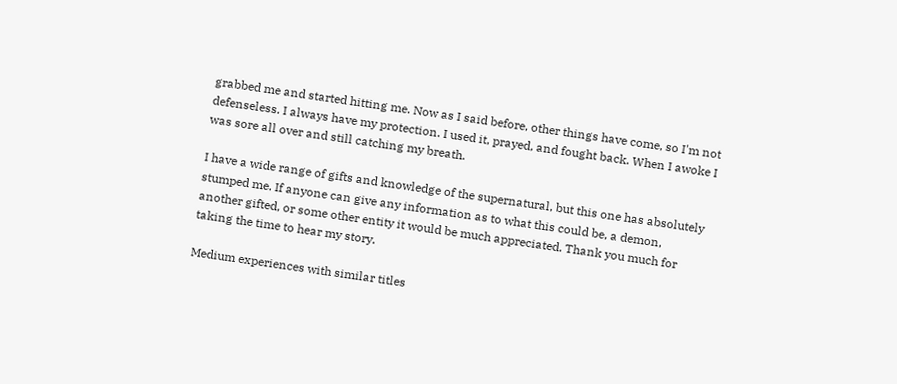grabbed me and started hitting me. Now as I said before, other things have come, so I'm not defenseless. I always have my protection. I used it, prayed, and fought back. When I awoke I was sore all over and still catching my breath.

I have a wide range of gifts and knowledge of the supernatural, but this one has absolutely stumped me. If anyone can give any information as to what this could be, a demon, another gifted, or some other entity it would be much appreciated. Thank you much for taking the time to hear my story.

Medium experiences with similar titles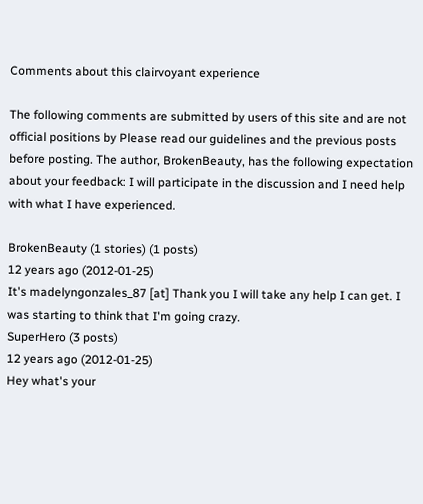Comments about this clairvoyant experience

The following comments are submitted by users of this site and are not official positions by Please read our guidelines and the previous posts before posting. The author, BrokenBeauty, has the following expectation about your feedback: I will participate in the discussion and I need help with what I have experienced.

BrokenBeauty (1 stories) (1 posts)
12 years ago (2012-01-25)
It's madelyngonzales_87 [at] Thank you I will take any help I can get. I was starting to think that I'm going crazy.
SuperHero (3 posts)
12 years ago (2012-01-25)
Hey what's your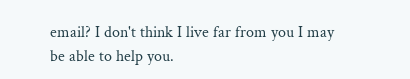email? I don't think I live far from you I may be able to help you.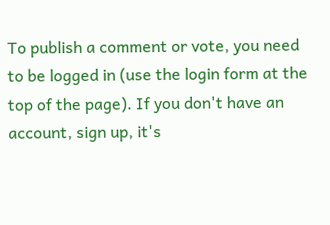To publish a comment or vote, you need to be logged in (use the login form at the top of the page). If you don't have an account, sign up, it's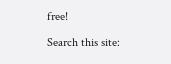free!

Search this site: